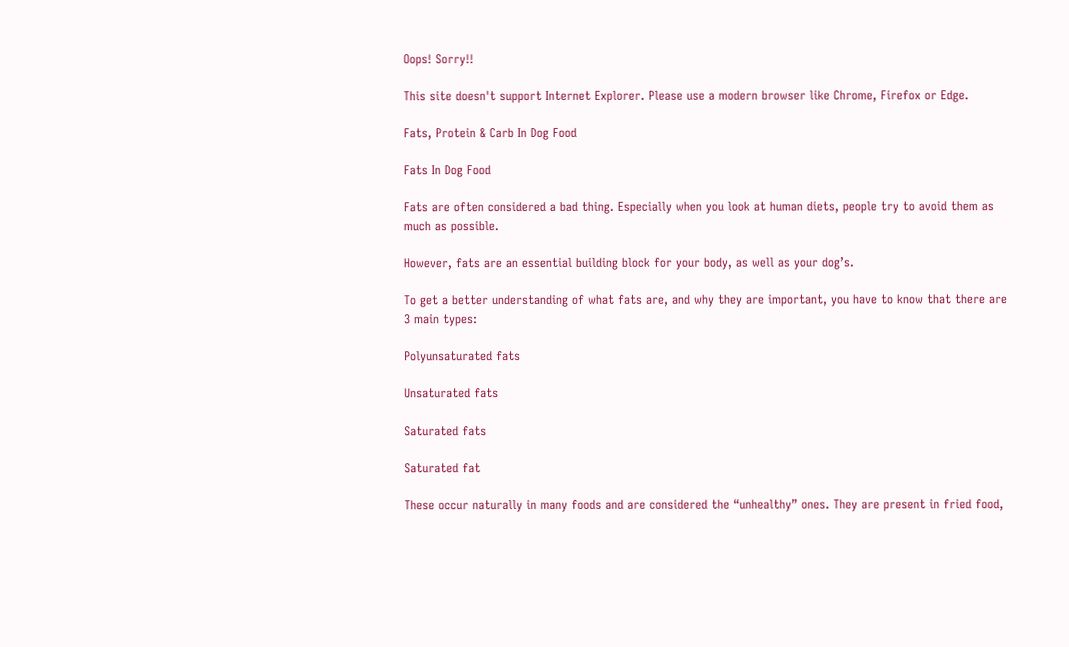Oops! Sorry!!

This site doesn't support Internet Explorer. Please use a modern browser like Chrome, Firefox or Edge.

Fats, Protein & Carb In Dog Food

Fats In Dog Food

Fats are often considered a bad thing. Especially when you look at human diets, people try to avoid them as much as possible.

However, fats are an essential building block for your body, as well as your dog’s.

To get a better understanding of what fats are, and why they are important, you have to know that there are 3 main types:

Polyunsaturated fats

Unsaturated fats

Saturated fats

Saturated fat

These occur naturally in many foods and are considered the “unhealthy” ones. They are present in fried food,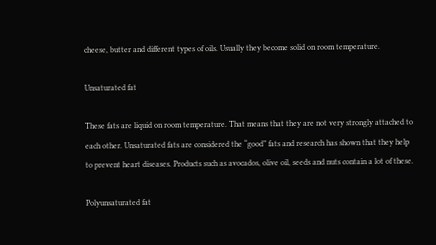cheese, butter and different types of oils. Usually they become solid on room temperature.

Unsaturated fat

These fats are liquid on room temperature. That means that they are not very strongly attached to each other. Unsaturated fats are considered the “good” fats and research has shown that they help to prevent heart diseases. Products such as avocados, olive oil, seeds and nuts contain a lot of these.

Polyunsaturated fat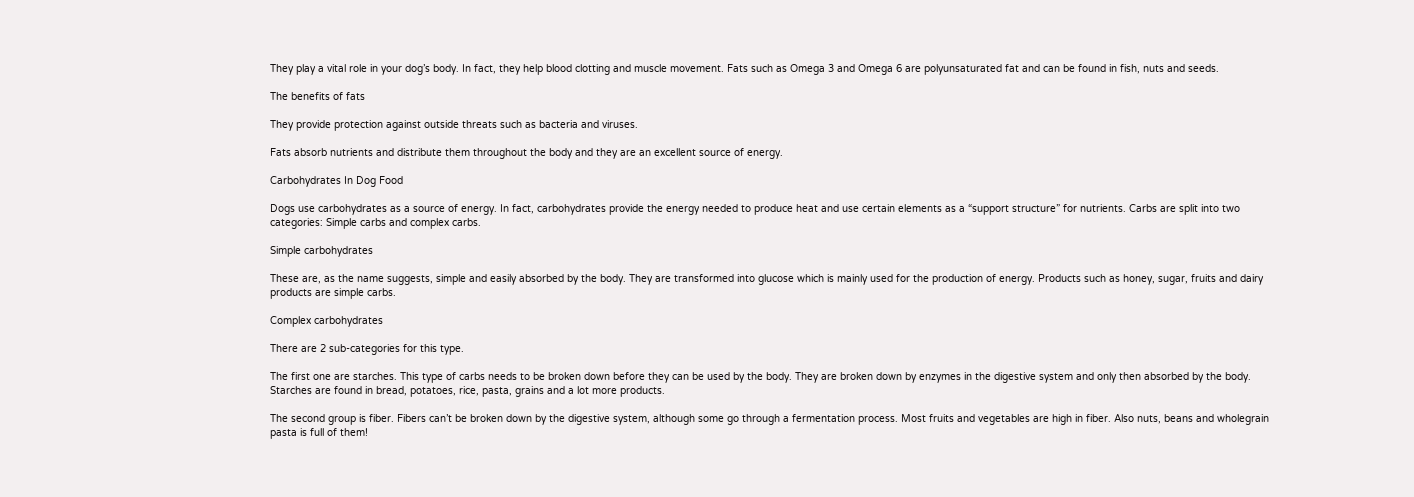They play a vital role in your dog’s body. In fact, they help blood clotting and muscle movement. Fats such as Omega 3 and Omega 6 are polyunsaturated fat and can be found in fish, nuts and seeds.

The benefits of fats

They provide protection against outside threats such as bacteria and viruses.

Fats absorb nutrients and distribute them throughout the body and they are an excellent source of energy.

Carbohydrates In Dog Food

Dogs use carbohydrates as a source of energy. In fact, carbohydrates provide the energy needed to produce heat and use certain elements as a “support structure” for nutrients. Carbs are split into two categories: Simple carbs and complex carbs.

Simple carbohydrates

These are, as the name suggests, simple and easily absorbed by the body. They are transformed into glucose which is mainly used for the production of energy. Products such as honey, sugar, fruits and dairy products are simple carbs.

Complex carbohydrates

There are 2 sub-categories for this type.

The first one are starches. This type of carbs needs to be broken down before they can be used by the body. They are broken down by enzymes in the digestive system and only then absorbed by the body. Starches are found in bread, potatoes, rice, pasta, grains and a lot more products.

The second group is fiber. Fibers can’t be broken down by the digestive system, although some go through a fermentation process. Most fruits and vegetables are high in fiber. Also nuts, beans and wholegrain pasta is full of them!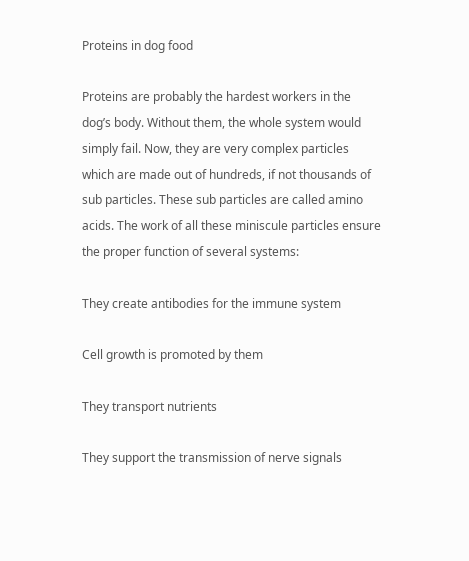Proteins in dog food

Proteins are probably the hardest workers in the dog’s body. Without them, the whole system would simply fail. Now, they are very complex particles which are made out of hundreds, if not thousands of sub particles. These sub particles are called amino acids. The work of all these miniscule particles ensure the proper function of several systems:

They create antibodies for the immune system

Cell growth is promoted by them

They transport nutrients

They support the transmission of nerve signals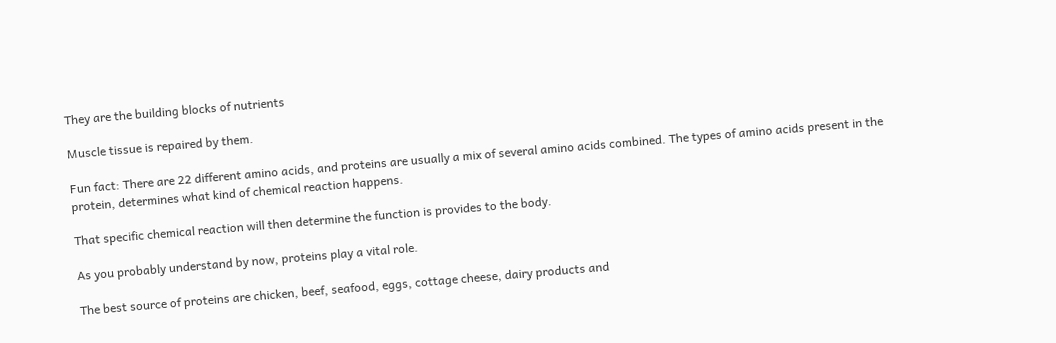They are the building blocks of nutrients

Muscle tissue is repaired by them.

Fun fact: There are 22 different amino acids, and proteins are usually a mix of several amino acids combined. The types of amino acids present in the protein, determines what kind of chemical reaction happens.

That specific chemical reaction will then determine the function is provides to the body.

As you probably understand by now, proteins play a vital role.

The best source of proteins are chicken, beef, seafood, eggs, cottage cheese, dairy products and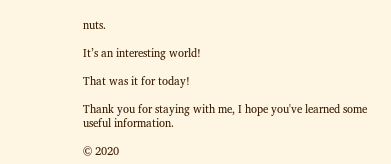nuts.

It’s an interesting world!

That was it for today!

Thank you for staying with me, I hope you've learned some useful information.

© 2020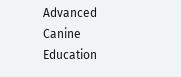Advanced Canine Education